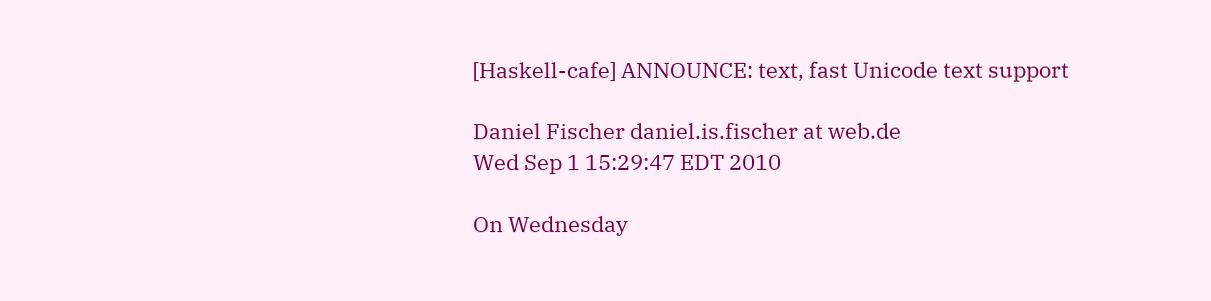[Haskell-cafe] ANNOUNCE: text, fast Unicode text support

Daniel Fischer daniel.is.fischer at web.de
Wed Sep 1 15:29:47 EDT 2010

On Wednesday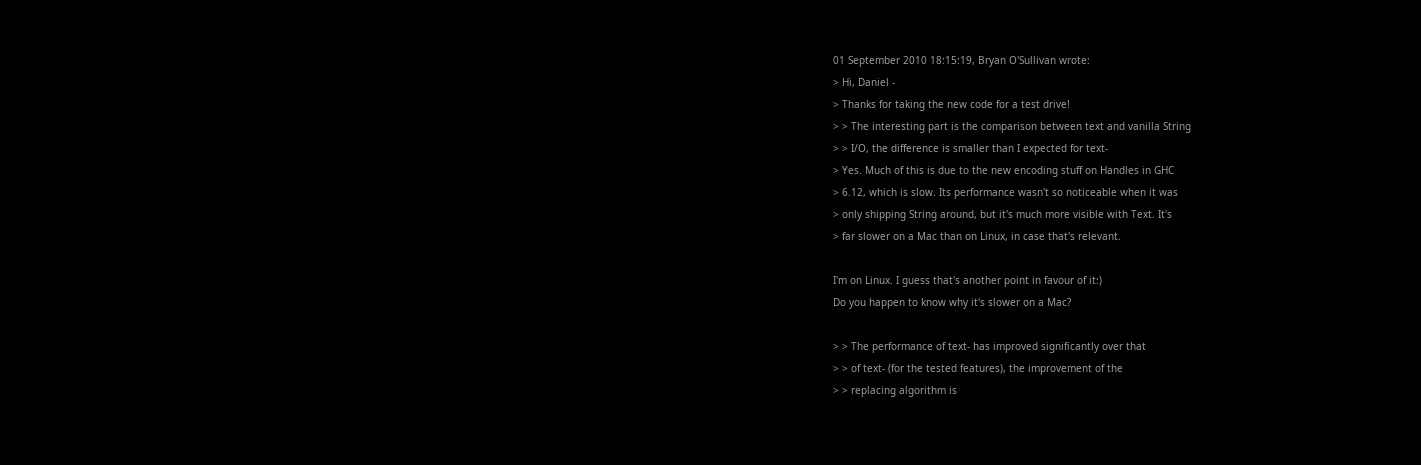01 September 2010 18:15:19, Bryan O'Sullivan wrote:
> Hi, Daniel -
> Thanks for taking the new code for a test drive!
> > The interesting part is the comparison between text and vanilla String
> > I/O, the difference is smaller than I expected for text-
> Yes. Much of this is due to the new encoding stuff on Handles in GHC
> 6.12, which is slow. Its performance wasn't so noticeable when it was
> only shipping String around, but it's much more visible with Text. It's
> far slower on a Mac than on Linux, in case that's relevant.

I'm on Linux. I guess that's another point in favour of it:)
Do you happen to know why it's slower on a Mac?

> > The performance of text- has improved significantly over that
> > of text- (for the tested features), the improvement of the
> > replacing algorithm is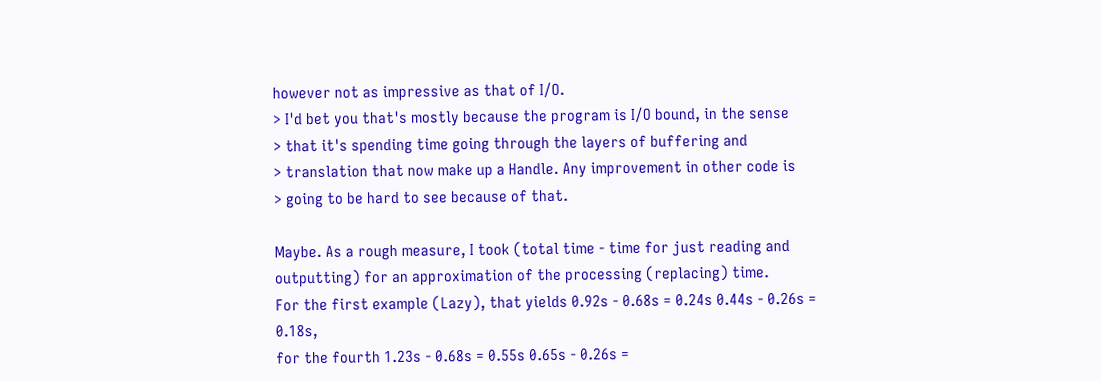however not as impressive as that of I/O.
> I'd bet you that's mostly because the program is I/O bound, in the sense
> that it's spending time going through the layers of buffering and
> translation that now make up a Handle. Any improvement in other code is
> going to be hard to see because of that.

Maybe. As a rough measure, I took (total time - time for just reading and
outputting) for an approximation of the processing (replacing) time.
For the first example (Lazy), that yields 0.92s - 0.68s = 0.24s 0.44s - 0.26s = 0.18s,
for the fourth 1.23s - 0.68s = 0.55s 0.65s - 0.26s =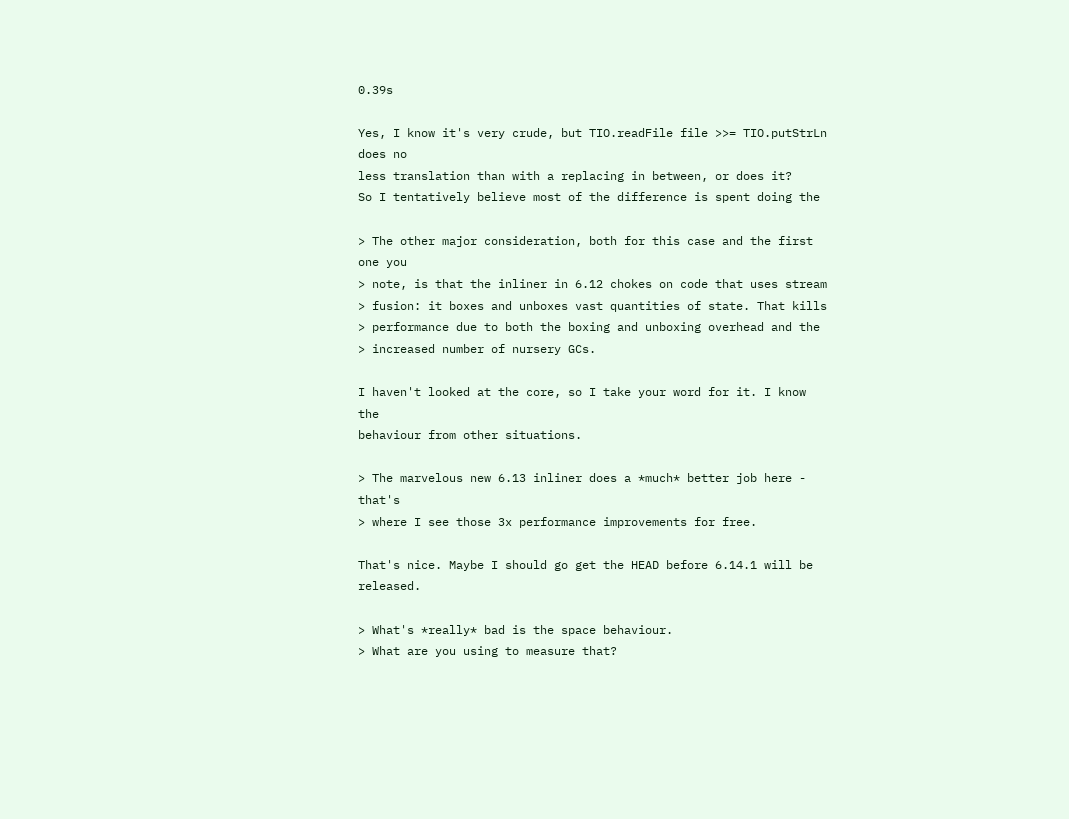0.39s

Yes, I know it's very crude, but TIO.readFile file >>= TIO.putStrLn does no
less translation than with a replacing in between, or does it?
So I tentatively believe most of the difference is spent doing the

> The other major consideration, both for this case and the first one you
> note, is that the inliner in 6.12 chokes on code that uses stream
> fusion: it boxes and unboxes vast quantities of state. That kills
> performance due to both the boxing and unboxing overhead and the
> increased number of nursery GCs.

I haven't looked at the core, so I take your word for it. I know the
behaviour from other situations.

> The marvelous new 6.13 inliner does a *much* better job here - that's
> where I see those 3x performance improvements for free.

That's nice. Maybe I should go get the HEAD before 6.14.1 will be released.

> What's *really* bad is the space behaviour.
> What are you using to measure that?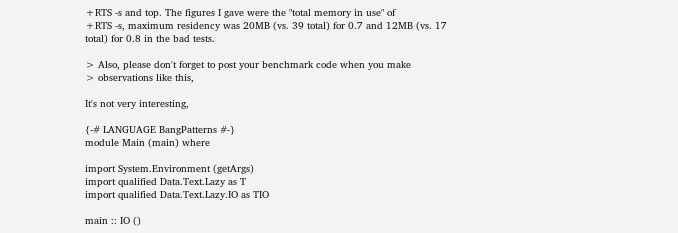+RTS -s and top. The figures I gave were the "total memory in use" of
+RTS -s, maximum residency was 20MB (vs. 39 total) for 0.7 and 12MB (vs. 17
total) for 0.8 in the bad tests.

> Also, please don't forget to post your benchmark code when you make
> observations like this,

It's not very interesting,

{-# LANGUAGE BangPatterns #-}
module Main (main) where

import System.Environment (getArgs)
import qualified Data.Text.Lazy as T
import qualified Data.Text.Lazy.IO as TIO

main :: IO ()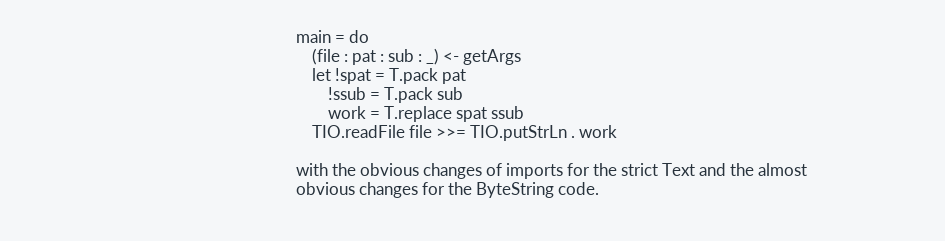main = do
    (file : pat : sub : _) <- getArgs
    let !spat = T.pack pat
        !ssub = T.pack sub
        work = T.replace spat ssub
    TIO.readFile file >>= TIO.putStrLn . work

with the obvious changes of imports for the strict Text and the almost
obvious changes for the ByteString code.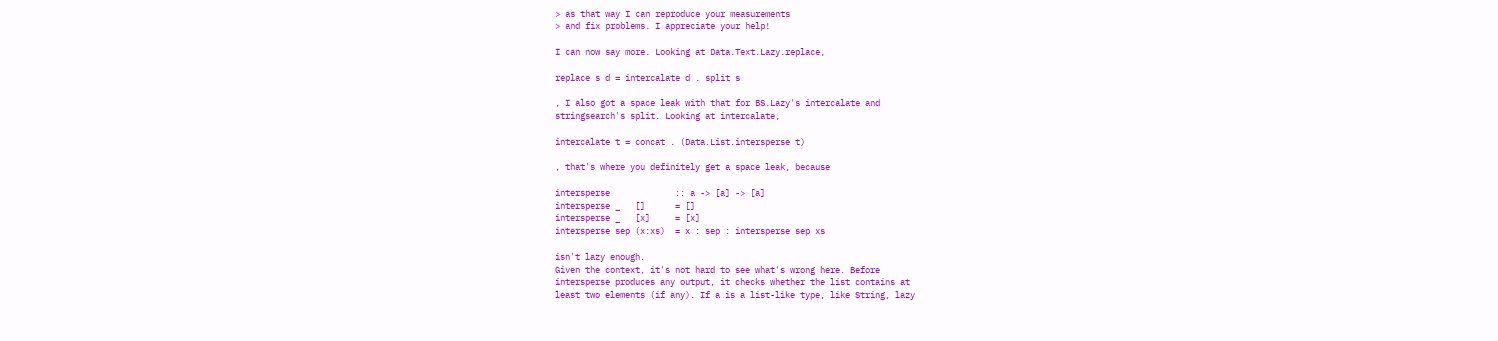> as that way I can reproduce your measurements
> and fix problems. I appreciate your help!

I can now say more. Looking at Data.Text.Lazy.replace,

replace s d = intercalate d . split s

, I also got a space leak with that for BS.Lazy's intercalate and
stringsearch's split. Looking at intercalate,

intercalate t = concat . (Data.List.intersperse t)

, that's where you definitely get a space leak, because

intersperse             :: a -> [a] -> [a]
intersperse _   []      = []
intersperse _   [x]     = [x]
intersperse sep (x:xs)  = x : sep : intersperse sep xs

isn't lazy enough.
Given the context, it's not hard to see what's wrong here. Before
intersperse produces any output, it checks whether the list contains at
least two elements (if any). If a is a list-like type, like String, lazy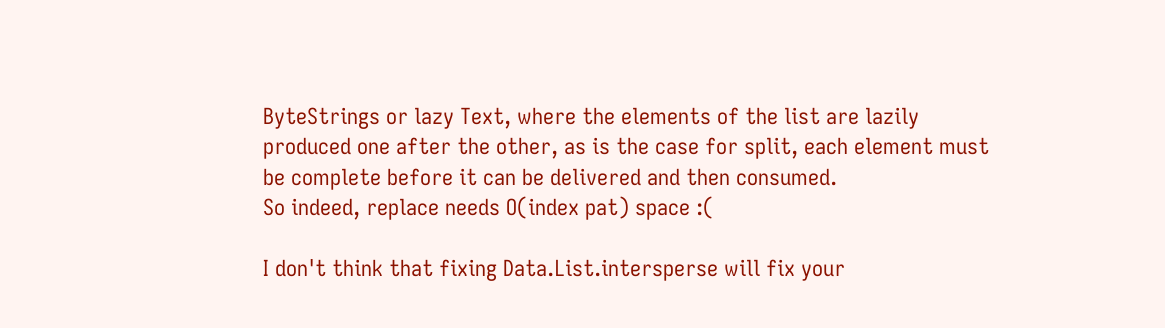ByteStrings or lazy Text, where the elements of the list are lazily
produced one after the other, as is the case for split, each element must
be complete before it can be delivered and then consumed.
So indeed, replace needs O(index pat) space :(

I don't think that fixing Data.List.intersperse will fix your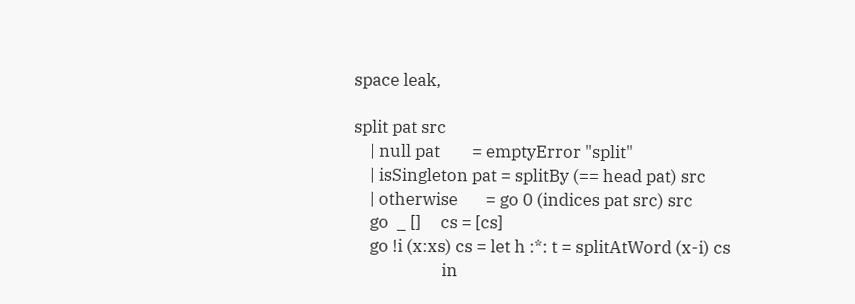space leak,

split pat src
    | null pat        = emptyError "split"
    | isSingleton pat = splitBy (== head pat) src
    | otherwise       = go 0 (indices pat src) src
    go  _ []     cs = [cs]
    go !i (x:xs) cs = let h :*: t = splitAtWord (x-i) cs
                      in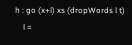h : go (x+l) xs (dropWords l t)
    l =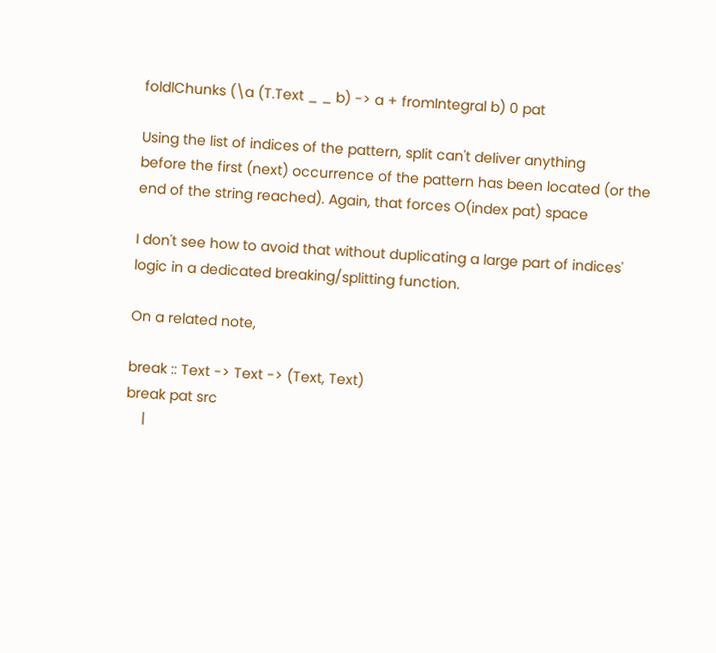foldlChunks (\a (T.Text _ _ b) -> a + fromIntegral b) 0 pat

Using the list of indices of the pattern, split can't deliver anything
before the first (next) occurrence of the pattern has been located (or the
end of the string reached). Again, that forces O(index pat) space

I don't see how to avoid that without duplicating a large part of indices'
logic in a dedicated breaking/splitting function.

On a related note,

break :: Text -> Text -> (Text, Text)
break pat src
    |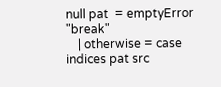null pat  = emptyError "break"
    | otherwise = case indices pat src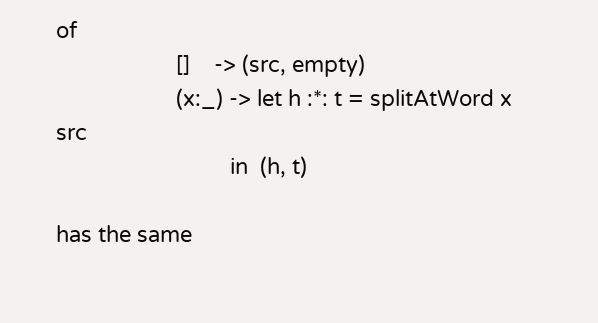of
                    []    -> (src, empty)
                    (x:_) -> let h :*: t = splitAtWord x src
                             in  (h, t)

has the same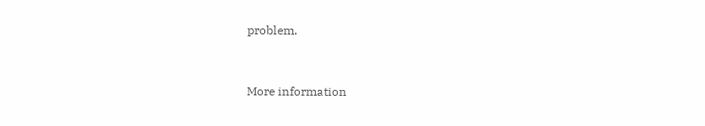problem.


More information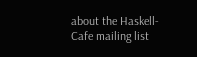about the Haskell-Cafe mailing list